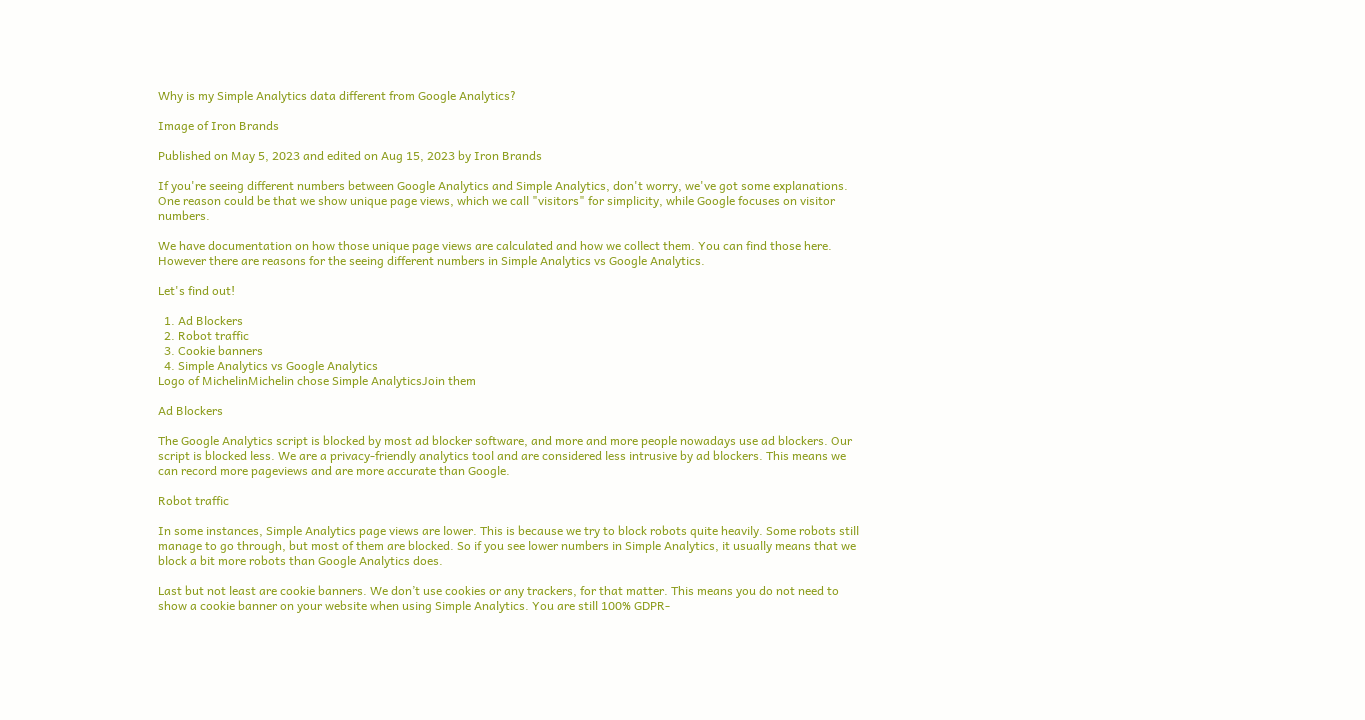Why is my Simple Analytics data different from Google Analytics?

Image of Iron Brands

Published on May 5, 2023 and edited on Aug 15, 2023 by Iron Brands

If you're seeing different numbers between Google Analytics and Simple Analytics, don't worry, we've got some explanations. One reason could be that we show unique page views, which we call "visitors" for simplicity, while Google focuses on visitor numbers.

We have documentation on how those unique page views are calculated and how we collect them. You can find those here. However there are reasons for the seeing different numbers in Simple Analytics vs Google Analytics.

Let's find out!

  1. Ad Blockers
  2. Robot traffic
  3. Cookie banners
  4. Simple Analytics vs Google Analytics
Logo of MichelinMichelin chose Simple AnalyticsJoin them

Ad Blockers

The Google Analytics script is blocked by most ad blocker software, and more and more people nowadays use ad blockers. Our script is blocked less. We are a privacy-friendly analytics tool and are considered less intrusive by ad blockers. This means we can record more pageviews and are more accurate than Google.

Robot traffic

In some instances, Simple Analytics page views are lower. This is because we try to block robots quite heavily. Some robots still manage to go through, but most of them are blocked. So if you see lower numbers in Simple Analytics, it usually means that we block a bit more robots than Google Analytics does.

Last but not least are cookie banners. We don’t use cookies or any trackers, for that matter. This means you do not need to show a cookie banner on your website when using Simple Analytics. You are still 100% GDPR-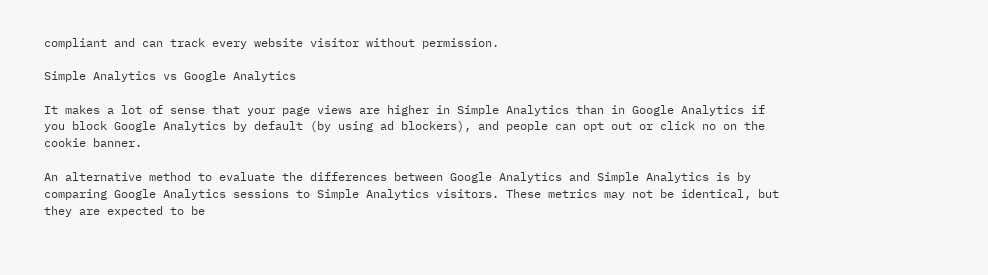compliant and can track every website visitor without permission.

Simple Analytics vs Google Analytics

It makes a lot of sense that your page views are higher in Simple Analytics than in Google Analytics if you block Google Analytics by default (by using ad blockers), and people can opt out or click no on the cookie banner.

An alternative method to evaluate the differences between Google Analytics and Simple Analytics is by comparing Google Analytics sessions to Simple Analytics visitors. These metrics may not be identical, but they are expected to be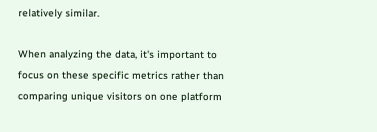relatively similar.

When analyzing the data, it's important to focus on these specific metrics rather than comparing unique visitors on one platform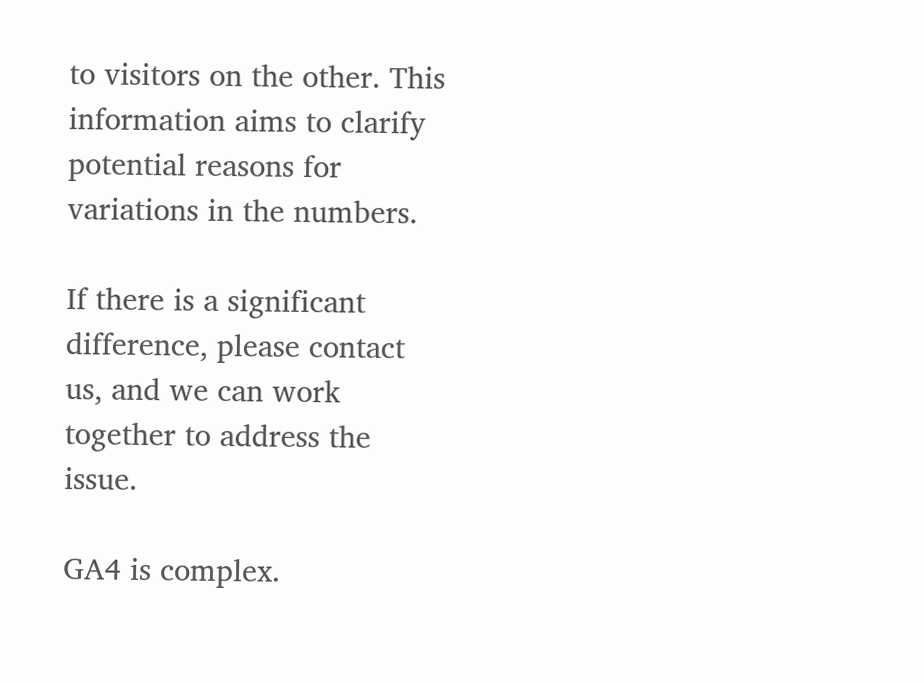to visitors on the other. This information aims to clarify potential reasons for variations in the numbers.

If there is a significant difference, please contact us, and we can work together to address the issue.

GA4 is complex.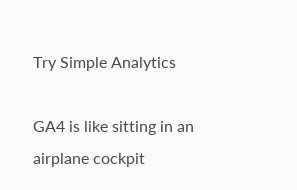Try Simple Analytics

GA4 is like sitting in an airplane cockpit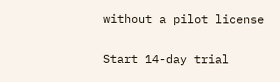without a pilot license

Start 14-day trial